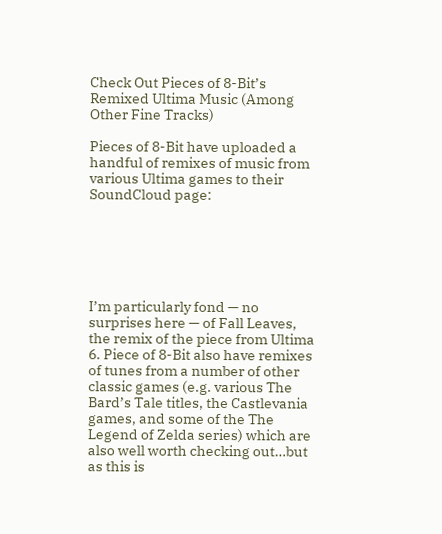Check Out Pieces of 8-Bit’s Remixed Ultima Music (Among Other Fine Tracks)

Pieces of 8-Bit have uploaded a handful of remixes of music from various Ultima games to their SoundCloud page:






I’m particularly fond — no surprises here — of Fall Leaves, the remix of the piece from Ultima 6. Piece of 8-Bit also have remixes of tunes from a number of other classic games (e.g. various The Bard’s Tale titles, the Castlevania games, and some of the The Legend of Zelda series) which are also well worth checking out…but as this is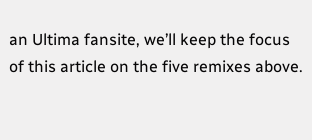an Ultima fansite, we’ll keep the focus of this article on the five remixes above.